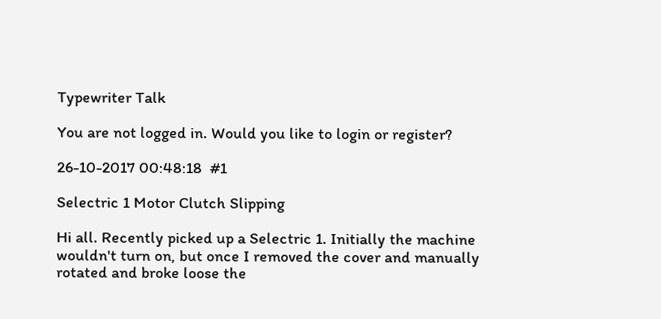Typewriter Talk

You are not logged in. Would you like to login or register?

26-10-2017 00:48:18  #1

Selectric 1 Motor Clutch Slipping

Hi all. Recently picked up a Selectric 1. Initially the machine wouldn't turn on, but once I removed the cover and manually rotated and broke loose the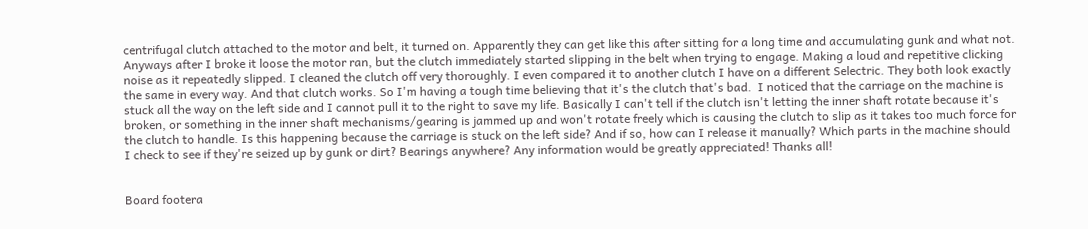centrifugal clutch attached to the motor and belt, it turned on. Apparently they can get like this after sitting for a long time and accumulating gunk and what not. Anyways after I broke it loose the motor ran, but the clutch immediately started slipping in the belt when trying to engage. Making a loud and repetitive clicking noise as it repeatedly slipped. I cleaned the clutch off very thoroughly. I even compared it to another clutch I have on a different Selectric. They both look exactly the same in every way. And that clutch works. So I'm having a tough time believing that it's the clutch that's bad.  I noticed that the carriage on the machine is stuck all the way on the left side and I cannot pull it to the right to save my life. Basically I can't tell if the clutch isn't letting the inner shaft rotate because it's broken, or something in the inner shaft mechanisms/gearing is jammed up and won't rotate freely which is causing the clutch to slip as it takes too much force for the clutch to handle. Is this happening because the carriage is stuck on the left side? And if so, how can I release it manually? Which parts in the machine should I check to see if they're seized up by gunk or dirt? Bearings anywhere? Any information would be greatly appreciated! Thanks all!


Board footera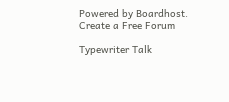Powered by Boardhost. Create a Free Forum

Typewriter Talk